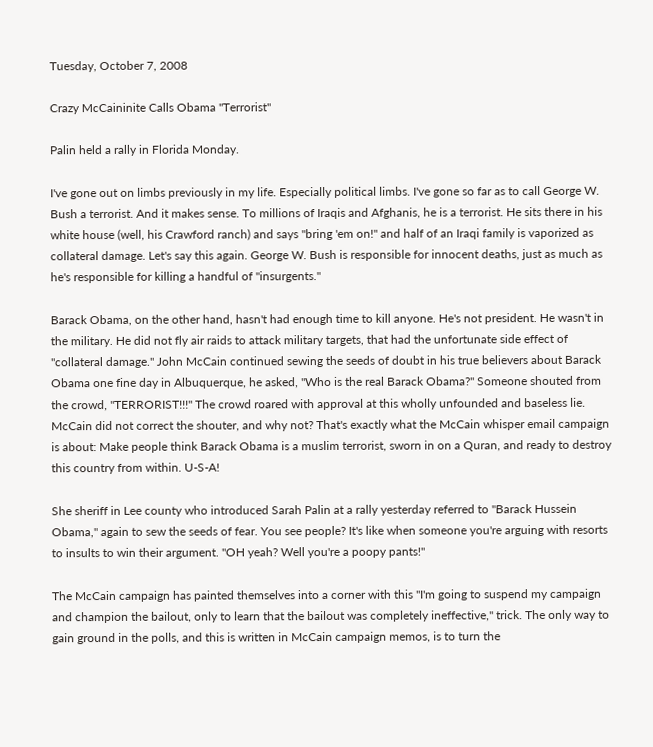Tuesday, October 7, 2008

Crazy McCaininite Calls Obama "Terrorist"

Palin held a rally in Florida Monday.

I've gone out on limbs previously in my life. Especially political limbs. I've gone so far as to call George W. Bush a terrorist. And it makes sense. To millions of Iraqis and Afghanis, he is a terrorist. He sits there in his white house (well, his Crawford ranch) and says "bring 'em on!" and half of an Iraqi family is vaporized as collateral damage. Let's say this again. George W. Bush is responsible for innocent deaths, just as much as he's responsible for killing a handful of "insurgents."

Barack Obama, on the other hand, hasn't had enough time to kill anyone. He's not president. He wasn't in the military. He did not fly air raids to attack military targets, that had the unfortunate side effect of "collateral damage." John McCain continued sewing the seeds of doubt in his true believers about Barack Obama one fine day in Albuquerque, he asked, "Who is the real Barack Obama?" Someone shouted from the crowd, "TERRORIST!!!" The crowd roared with approval at this wholly unfounded and baseless lie. McCain did not correct the shouter, and why not? That's exactly what the McCain whisper email campaign is about: Make people think Barack Obama is a muslim terrorist, sworn in on a Quran, and ready to destroy this country from within. U-S-A!

She sheriff in Lee county who introduced Sarah Palin at a rally yesterday referred to "Barack Hussein Obama," again to sew the seeds of fear. You see people? It's like when someone you're arguing with resorts to insults to win their argument. "OH yeah? Well you're a poopy pants!"

The McCain campaign has painted themselves into a corner with this "I'm going to suspend my campaign and champion the bailout, only to learn that the bailout was completely ineffective," trick. The only way to gain ground in the polls, and this is written in McCain campaign memos, is to turn the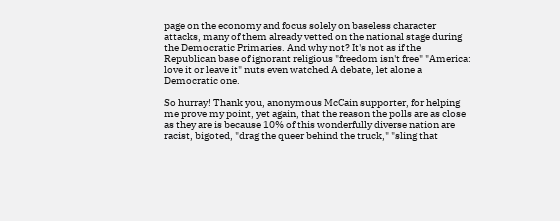page on the economy and focus solely on baseless character attacks, many of them already vetted on the national stage during the Democratic Primaries. And why not? It's not as if the Republican base of ignorant religious "freedom isn't free" "America: love it or leave it" nuts even watched A debate, let alone a Democratic one.

So hurray! Thank you, anonymous McCain supporter, for helping me prove my point, yet again, that the reason the polls are as close as they are is because 10% of this wonderfully diverse nation are racist, bigoted, "drag the queer behind the truck," "sling that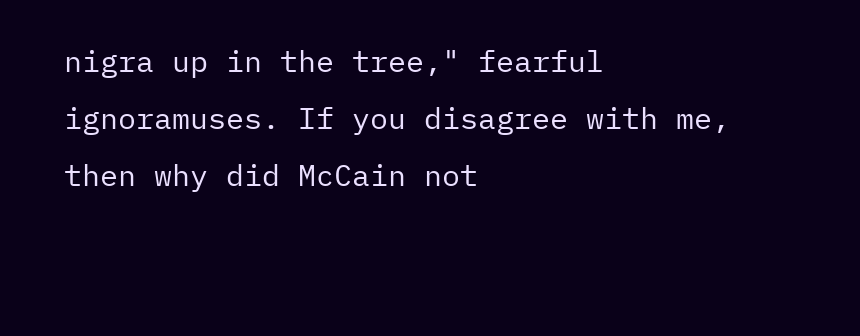nigra up in the tree," fearful ignoramuses. If you disagree with me, then why did McCain not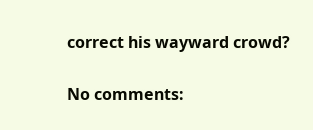correct his wayward crowd?

No comments: